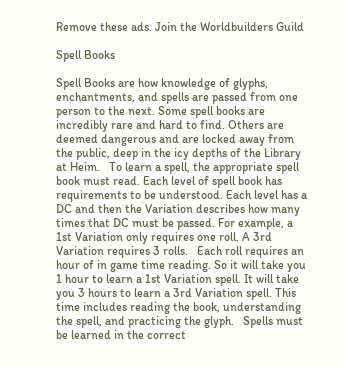Remove these ads. Join the Worldbuilders Guild

Spell Books

Spell Books are how knowledge of glyphs, enchantments, and spells are passed from one person to the next. Some spell books are incredibly rare and hard to find. Others are deemed dangerous and are locked away from the public, deep in the icy depths of the Library at Heim.   To learn a spell, the appropriate spell book must read. Each level of spell book has requirements to be understood. Each level has a DC and then the Variation describes how many times that DC must be passed. For example, a 1st Variation only requires one roll. A 3rd Variation requires 3 rolls.   Each roll requires an hour of in game time reading. So it will take you 1 hour to learn a 1st Variation spell. It will take you 3 hours to learn a 3rd Variation spell. This time includes reading the book, understanding the spell, and practicing the glyph.   Spells must be learned in the correct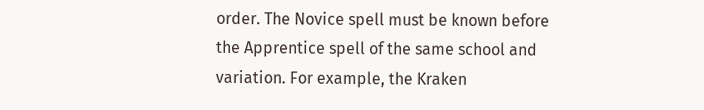order. The Novice spell must be known before the Apprentice spell of the same school and variation. For example, the Kraken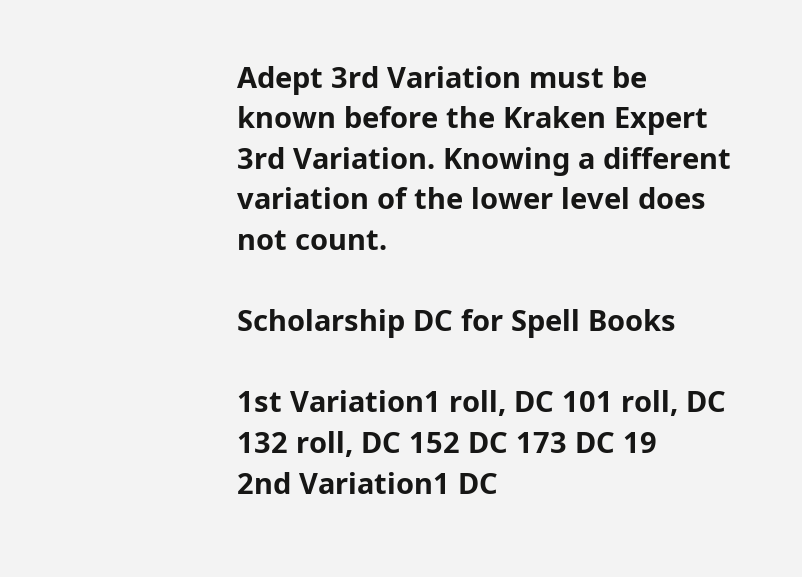Adept 3rd Variation must be known before the Kraken Expert 3rd Variation. Knowing a different variation of the lower level does not count.

Scholarship DC for Spell Books

1st Variation1 roll, DC 101 roll, DC 132 roll, DC 152 DC 173 DC 19
2nd Variation1 DC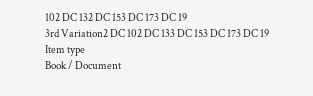102 DC 132 DC 153 DC 173 DC 19
3rd Variation2 DC 102 DC 133 DC 153 DC 173 DC 19
Item type
Book / Document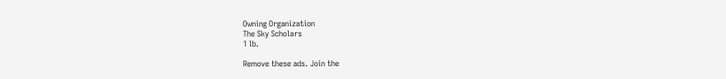Owning Organization
The Sky Scholars
1 lb.

Remove these ads. Join the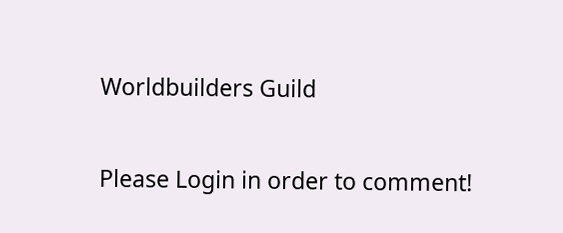Worldbuilders Guild


Please Login in order to comment!